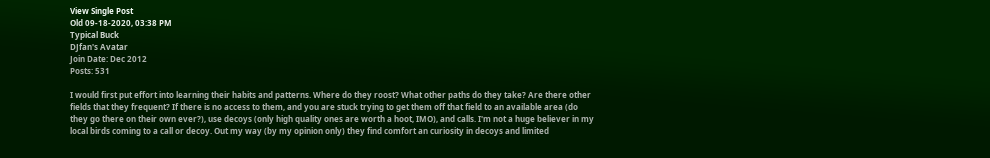View Single Post
Old 09-18-2020, 03:38 PM
Typical Buck
DJfan's Avatar
Join Date: Dec 2012
Posts: 531

I would first put effort into learning their habits and patterns. Where do they roost? What other paths do they take? Are there other fields that they frequent? If there is no access to them, and you are stuck trying to get them off that field to an available area (do they go there on their own ever?), use decoys (only high quality ones are worth a hoot, IMO), and calls. I'm not a huge believer in my local birds coming to a call or decoy. Out my way (by my opinion only) they find comfort an curiosity in decoys and limited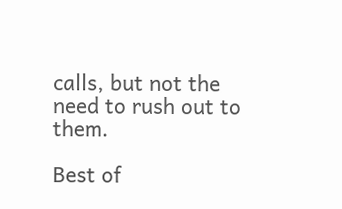calls, but not the need to rush out to them.

Best of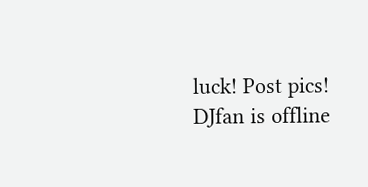luck! Post pics!
DJfan is offline